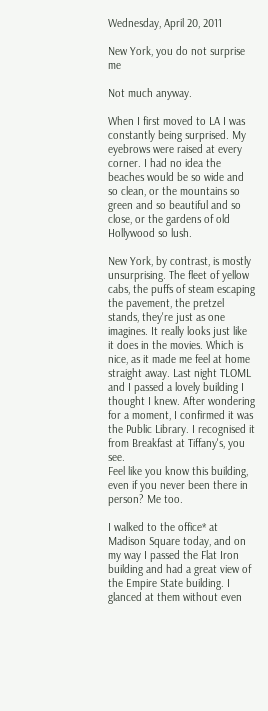Wednesday, April 20, 2011

New York, you do not surprise me

Not much anyway.

When I first moved to LA I was constantly being surprised. My eyebrows were raised at every corner. I had no idea the beaches would be so wide and so clean, or the mountains so green and so beautiful and so close, or the gardens of old Hollywood so lush.

New York, by contrast, is mostly unsurprising. The fleet of yellow cabs, the puffs of steam escaping the pavement, the pretzel stands, they're just as one imagines. It really looks just like it does in the movies. Which is nice, as it made me feel at home straight away. Last night TLOML and I passed a lovely building I thought I knew. After wondering for a moment, I confirmed it was the Public Library. I recognised it from Breakfast at Tiffany's, you see.
Feel like you know this building, even if you never been there in person? Me too.

I walked to the office* at Madison Square today, and on my way I passed the Flat Iron building and had a great view of the Empire State building. I glanced at them without even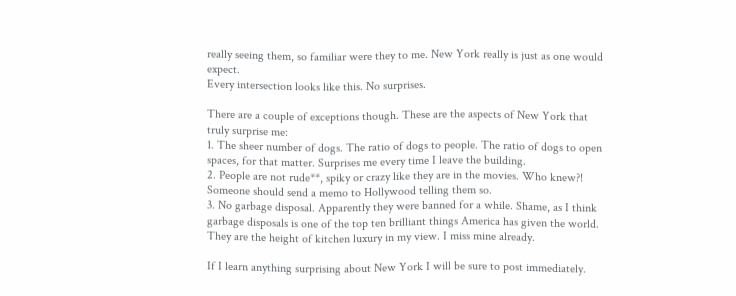really seeing them, so familiar were they to me. New York really is just as one would expect.
Every intersection looks like this. No surprises.

There are a couple of exceptions though. These are the aspects of New York that truly surprise me:
1. The sheer number of dogs. The ratio of dogs to people. The ratio of dogs to open spaces, for that matter. Surprises me every time I leave the building.
2. People are not rude**, spiky or crazy like they are in the movies. Who knew?! Someone should send a memo to Hollywood telling them so.
3. No garbage disposal. Apparently they were banned for a while. Shame, as I think garbage disposals is one of the top ten brilliant things America has given the world. They are the height of kitchen luxury in my view. I miss mine already.

If I learn anything surprising about New York I will be sure to post immediately.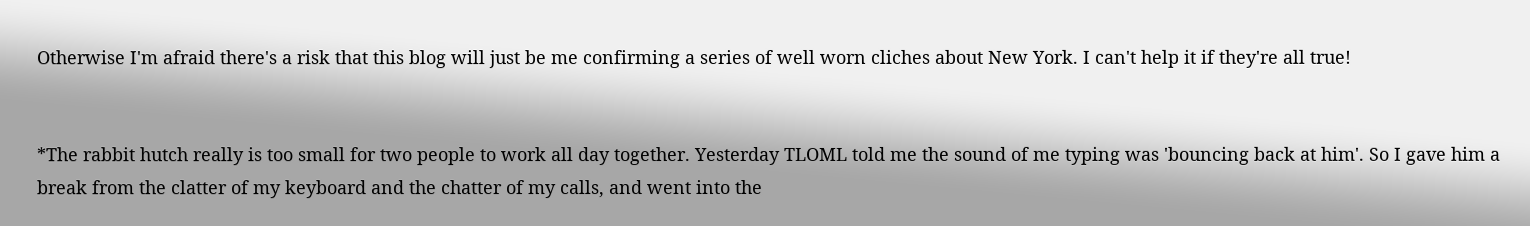Otherwise I'm afraid there's a risk that this blog will just be me confirming a series of well worn cliches about New York. I can't help it if they're all true!


*The rabbit hutch really is too small for two people to work all day together. Yesterday TLOML told me the sound of me typing was 'bouncing back at him'. So I gave him a break from the clatter of my keyboard and the chatter of my calls, and went into the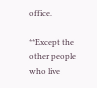office.

**Except the other people who live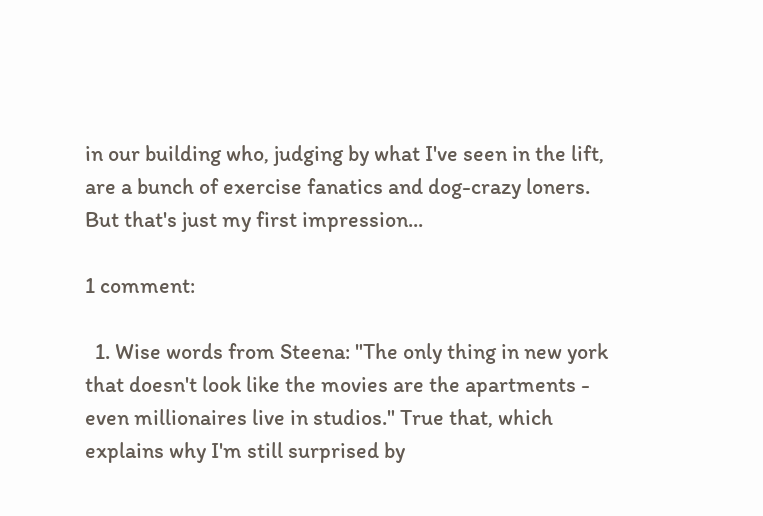in our building who, judging by what I've seen in the lift, are a bunch of exercise fanatics and dog-crazy loners. But that's just my first impression...

1 comment:

  1. Wise words from Steena: "The only thing in new york that doesn't look like the movies are the apartments - even millionaires live in studios." True that, which explains why I'm still surprised by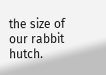the size of our rabbit hutch.